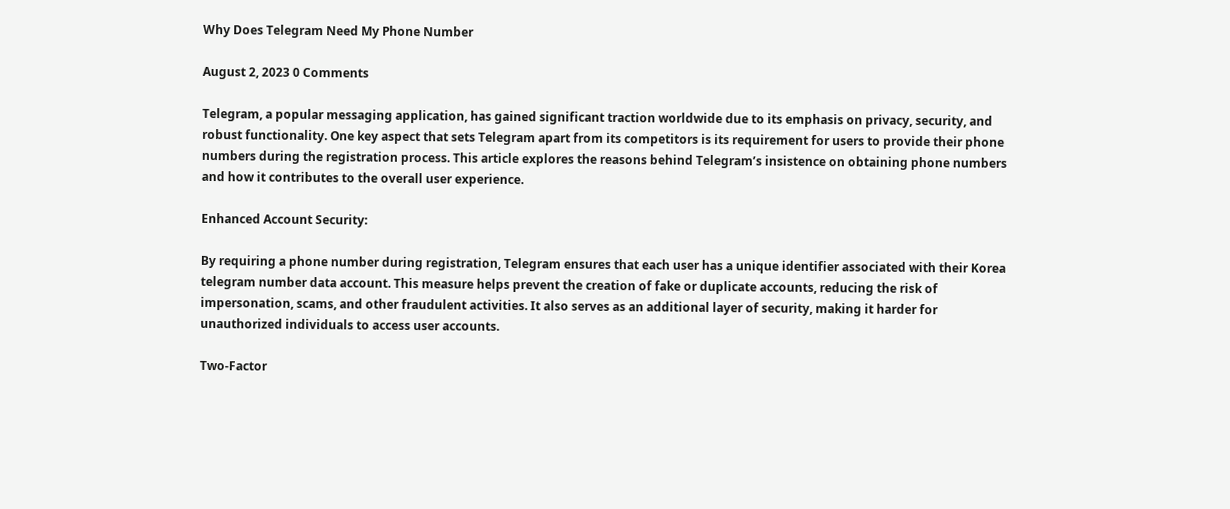Why Does Telegram Need My Phone Number

August 2, 2023 0 Comments

Telegram, a popular messaging application, has gained significant traction worldwide due to its emphasis on privacy, security, and robust functionality. One key aspect that sets Telegram apart from its competitors is its requirement for users to provide their phone numbers during the registration process. This article explores the reasons behind Telegram’s insistence on obtaining phone numbers and how it contributes to the overall user experience.

Enhanced Account Security:

By requiring a phone number during registration, Telegram ensures that each user has a unique identifier associated with their Korea telegram number data account. This measure helps prevent the creation of fake or duplicate accounts, reducing the risk of impersonation, scams, and other fraudulent activities. It also serves as an additional layer of security, making it harder for unauthorized individuals to access user accounts.

Two-Factor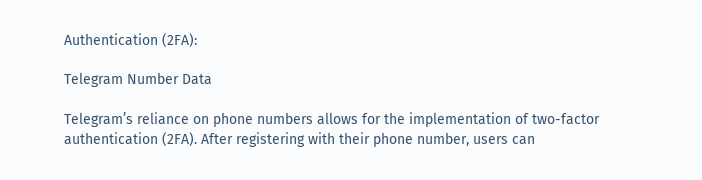Authentication (2FA):

Telegram Number Data

Telegram’s reliance on phone numbers allows for the implementation of two-factor authentication (2FA). After registering with their phone number, users can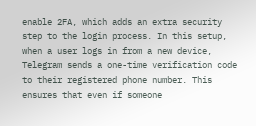enable 2FA, which adds an extra security step to the login process. In this setup, when a user logs in from a new device, Telegram sends a one-time verification code to their registered phone number. This ensures that even if someone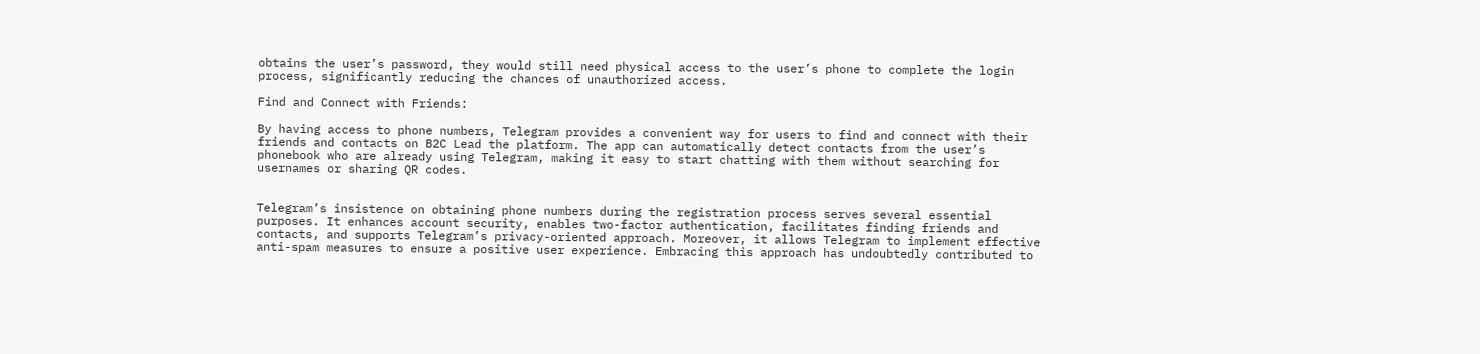obtains the user’s password, they would still need physical access to the user’s phone to complete the login process, significantly reducing the chances of unauthorized access.

Find and Connect with Friends:

By having access to phone numbers, Telegram provides a convenient way for users to find and connect with their friends and contacts on B2C Lead the platform. The app can automatically detect contacts from the user’s phonebook who are already using Telegram, making it easy to start chatting with them without searching for usernames or sharing QR codes.


Telegram’s insistence on obtaining phone numbers during the registration process serves several essential purposes. It enhances account security, enables two-factor authentication, facilitates finding friends and contacts, and supports Telegram’s privacy-oriented approach. Moreover, it allows Telegram to implement effective anti-spam measures to ensure a positive user experience. Embracing this approach has undoubtedly contributed to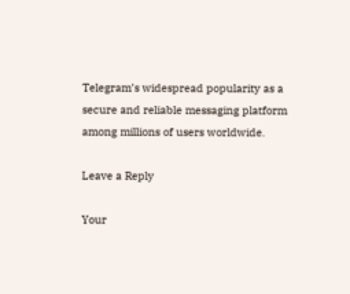Telegram’s widespread popularity as a secure and reliable messaging platform among millions of users worldwide.

Leave a Reply

Your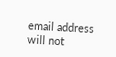email address will not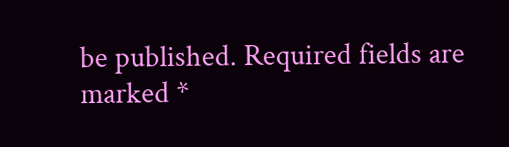be published. Required fields are marked *